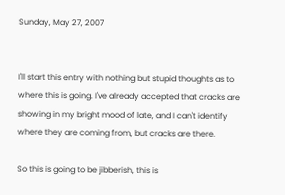Sunday, May 27, 2007


I'll start this entry with nothing but stupid thoughts as to where this is going. I've already accepted that cracks are showing in my bright mood of late, and I can't identify where they are coming from, but cracks are there.

So this is going to be jibberish, this is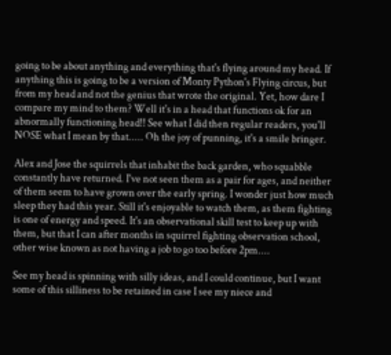going to be about anything and everything that's flying around my head. If anything this is going to be a version of Monty Python's Flying circus, but from my head and not the genius that wrote the original. Yet, how dare I compare my mind to them? Well it's in a head that functions ok for an abnormally functioning head!! See what I did then regular readers, you'll NOSE what I mean by that..... Oh the joy of punning, it's a smile bringer.

Alex and Jose the squirrels that inhabit the back garden, who squabble constantly have returned. I've not seen them as a pair for ages, and neither of them seem to have grown over the early spring. I wonder just how much sleep they had this year. Still it's enjoyable to watch them, as them fighting is one of energy and speed. It's an observational skill test to keep up with them, but that I can after months in squirrel fighting observation school, other wise known as not having a job to go too before 2pm....

See my head is spinning with silly ideas, and I could continue, but I want some of this silliness to be retained in case I see my niece and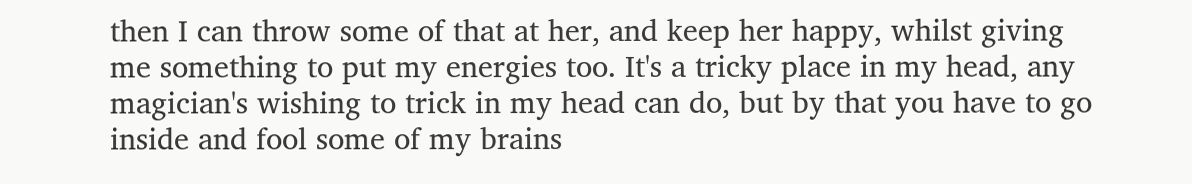then I can throw some of that at her, and keep her happy, whilst giving me something to put my energies too. It's a tricky place in my head, any magician's wishing to trick in my head can do, but by that you have to go inside and fool some of my brains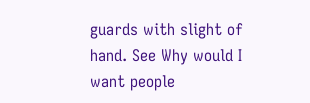guards with slight of hand. See Why would I want people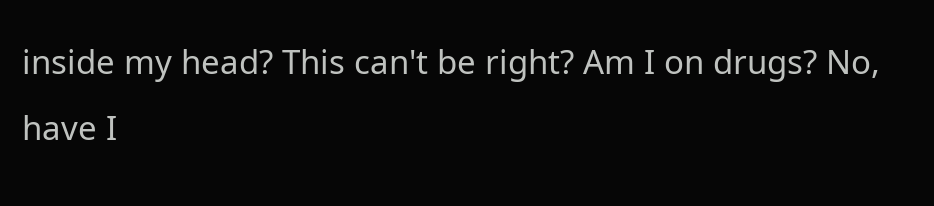inside my head? This can't be right? Am I on drugs? No, have I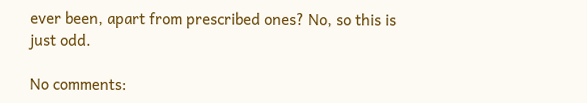ever been, apart from prescribed ones? No, so this is just odd.

No comments: